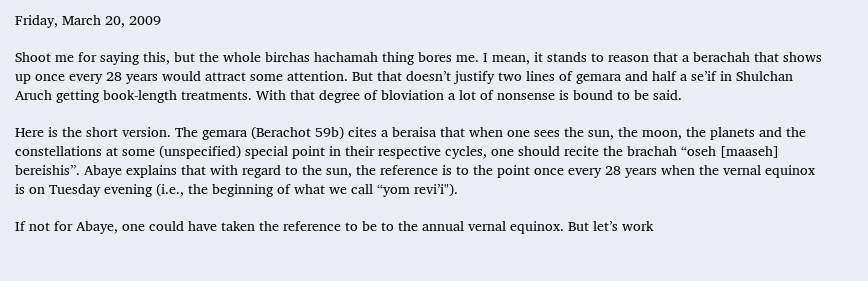Friday, March 20, 2009

Shoot me for saying this, but the whole birchas hachamah thing bores me. I mean, it stands to reason that a berachah that shows up once every 28 years would attract some attention. But that doesn’t justify two lines of gemara and half a se’if in Shulchan Aruch getting book-length treatments. With that degree of bloviation a lot of nonsense is bound to be said.

Here is the short version. The gemara (Berachot 59b) cites a beraisa that when one sees the sun, the moon, the planets and the constellations at some (unspecified) special point in their respective cycles, one should recite the brachah “oseh [maaseh] bereishis”. Abaye explains that with regard to the sun, the reference is to the point once every 28 years when the vernal equinox is on Tuesday evening (i.e., the beginning of what we call “yom revi’i").

If not for Abaye, one could have taken the reference to be to the annual vernal equinox. But let’s work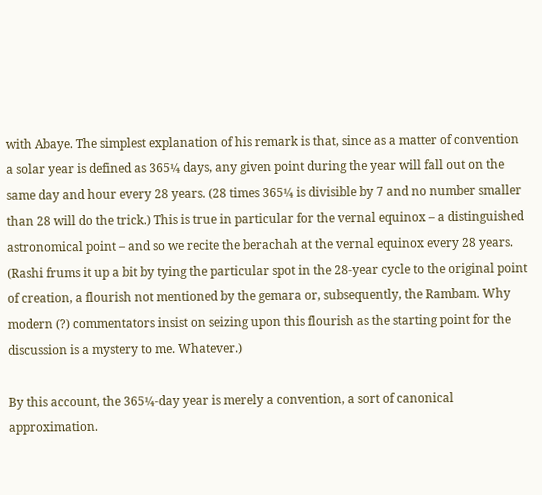with Abaye. The simplest explanation of his remark is that, since as a matter of convention a solar year is defined as 365¼ days, any given point during the year will fall out on the same day and hour every 28 years. (28 times 365¼ is divisible by 7 and no number smaller than 28 will do the trick.) This is true in particular for the vernal equinox – a distinguished astronomical point – and so we recite the berachah at the vernal equinox every 28 years. (Rashi frums it up a bit by tying the particular spot in the 28-year cycle to the original point of creation, a flourish not mentioned by the gemara or, subsequently, the Rambam. Why modern (?) commentators insist on seizing upon this flourish as the starting point for the discussion is a mystery to me. Whatever.)

By this account, the 365¼-day year is merely a convention, a sort of canonical approximation.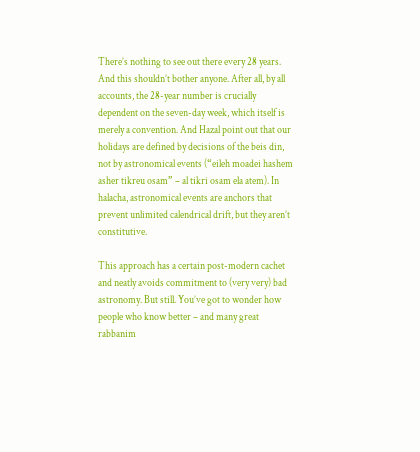There’s nothing to see out there every 28 years. And this shouldn’t bother anyone. After all, by all accounts, the 28-year number is crucially dependent on the seven-day week, which itself is merely a convention. And Hazal point out that our holidays are defined by decisions of the beis din, not by astronomical events (“eileh moadei hashem asher tikreu osam” – al tikri osam ela atem). In halacha, astronomical events are anchors that prevent unlimited calendrical drift, but they aren’t constitutive.

This approach has a certain post-modern cachet and neatly avoids commitment to (very very) bad astronomy. But still. You’ve got to wonder how people who know better – and many great rabbanim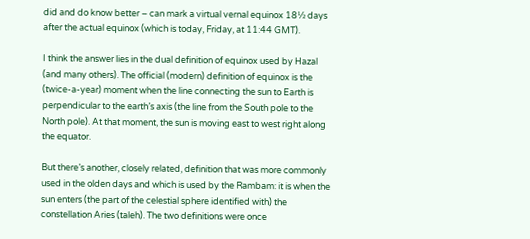did and do know better – can mark a virtual vernal equinox 18½ days after the actual equinox (which is today, Friday, at 11:44 GMT).

I think the answer lies in the dual definition of equinox used by Hazal (and many others). The official (modern) definition of equinox is the (twice-a-year) moment when the line connecting the sun to Earth is perpendicular to the earth’s axis (the line from the South pole to the North pole). At that moment, the sun is moving east to west right along the equator.

But there’s another, closely related, definition that was more commonly used in the olden days and which is used by the Rambam: it is when the sun enters (the part of the celestial sphere identified with) the constellation Aries (taleh). The two definitions were once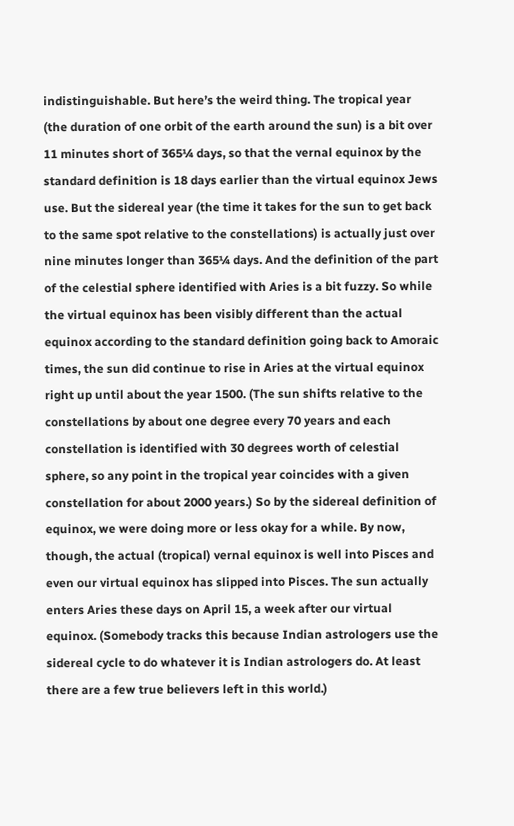indistinguishable. But here’s the weird thing. The tropical year (the duration of one orbit of the earth around the sun) is a bit over 11 minutes short of 365¼ days, so that the vernal equinox by the standard definition is 18 days earlier than the virtual equinox Jews use. But the sidereal year (the time it takes for the sun to get back to the same spot relative to the constellations) is actually just over nine minutes longer than 365¼ days. And the definition of the part of the celestial sphere identified with Aries is a bit fuzzy. So while the virtual equinox has been visibly different than the actual equinox according to the standard definition going back to Amoraic times, the sun did continue to rise in Aries at the virtual equinox right up until about the year 1500. (The sun shifts relative to the constellations by about one degree every 70 years and each constellation is identified with 30 degrees worth of celestial sphere, so any point in the tropical year coincides with a given constellation for about 2000 years.) So by the sidereal definition of equinox, we were doing more or less okay for a while. By now, though, the actual (tropical) vernal equinox is well into Pisces and even our virtual equinox has slipped into Pisces. The sun actually enters Aries these days on April 15, a week after our virtual equinox. (Somebody tracks this because Indian astrologers use the sidereal cycle to do whatever it is Indian astrologers do. At least there are a few true believers left in this world.)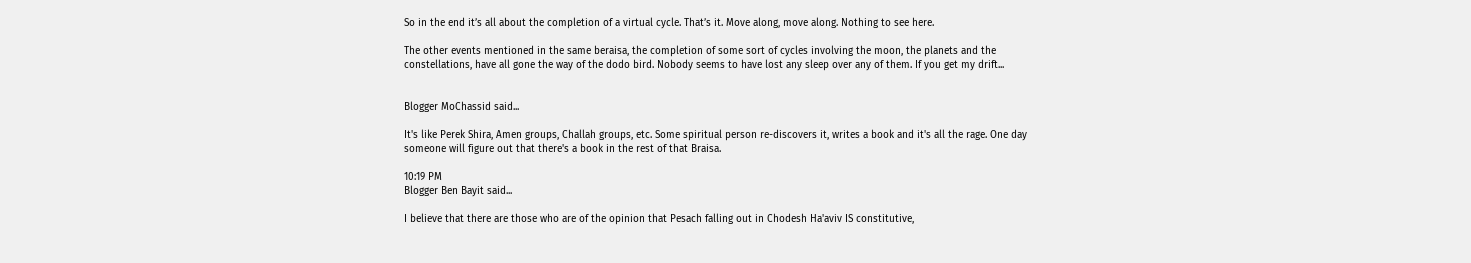So in the end it’s all about the completion of a virtual cycle. That’s it. Move along, move along. Nothing to see here.

The other events mentioned in the same beraisa, the completion of some sort of cycles involving the moon, the planets and the constellations, have all gone the way of the dodo bird. Nobody seems to have lost any sleep over any of them. If you get my drift...


Blogger MoChassid said...

It's like Perek Shira, Amen groups, Challah groups, etc. Some spiritual person re-discovers it, writes a book and it's all the rage. One day someone will figure out that there's a book in the rest of that Braisa.

10:19 PM
Blogger Ben Bayit said...

I believe that there are those who are of the opinion that Pesach falling out in Chodesh Ha'aviv IS constitutive,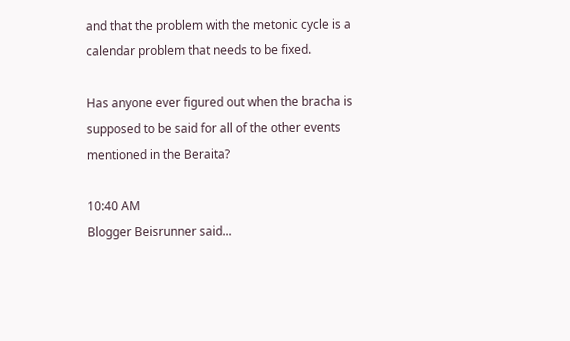and that the problem with the metonic cycle is a calendar problem that needs to be fixed.

Has anyone ever figured out when the bracha is supposed to be said for all of the other events mentioned in the Beraita?

10:40 AM
Blogger Beisrunner said...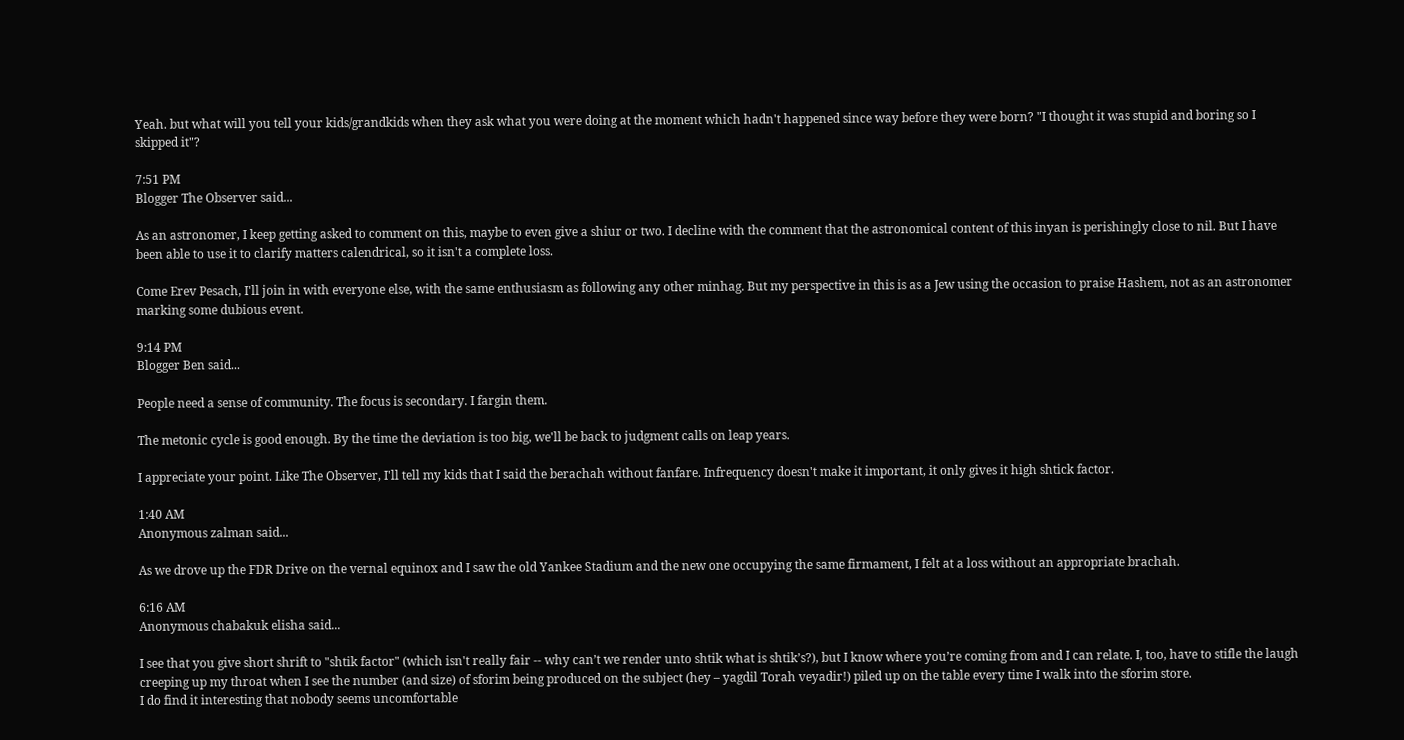Yeah. but what will you tell your kids/grandkids when they ask what you were doing at the moment which hadn't happened since way before they were born? "I thought it was stupid and boring so I skipped it"?

7:51 PM
Blogger The Observer said...

As an astronomer, I keep getting asked to comment on this, maybe to even give a shiur or two. I decline with the comment that the astronomical content of this inyan is perishingly close to nil. But I have been able to use it to clarify matters calendrical, so it isn't a complete loss.

Come Erev Pesach, I'll join in with everyone else, with the same enthusiasm as following any other minhag. But my perspective in this is as a Jew using the occasion to praise Hashem, not as an astronomer marking some dubious event.

9:14 PM
Blogger Ben said...

People need a sense of community. The focus is secondary. I fargin them.

The metonic cycle is good enough. By the time the deviation is too big, we'll be back to judgment calls on leap years.

I appreciate your point. Like The Observer, I'll tell my kids that I said the berachah without fanfare. Infrequency doesn't make it important, it only gives it high shtick factor.

1:40 AM
Anonymous zalman said...

As we drove up the FDR Drive on the vernal equinox and I saw the old Yankee Stadium and the new one occupying the same firmament, I felt at a loss without an appropriate brachah.

6:16 AM
Anonymous chabakuk elisha said...

I see that you give short shrift to "shtik factor" (which isn't really fair -- why can’t we render unto shtik what is shtik’s?), but I know where you’re coming from and I can relate. I, too, have to stifle the laugh creeping up my throat when I see the number (and size) of sforim being produced on the subject (hey – yagdil Torah veyadir!) piled up on the table every time I walk into the sforim store.
I do find it interesting that nobody seems uncomfortable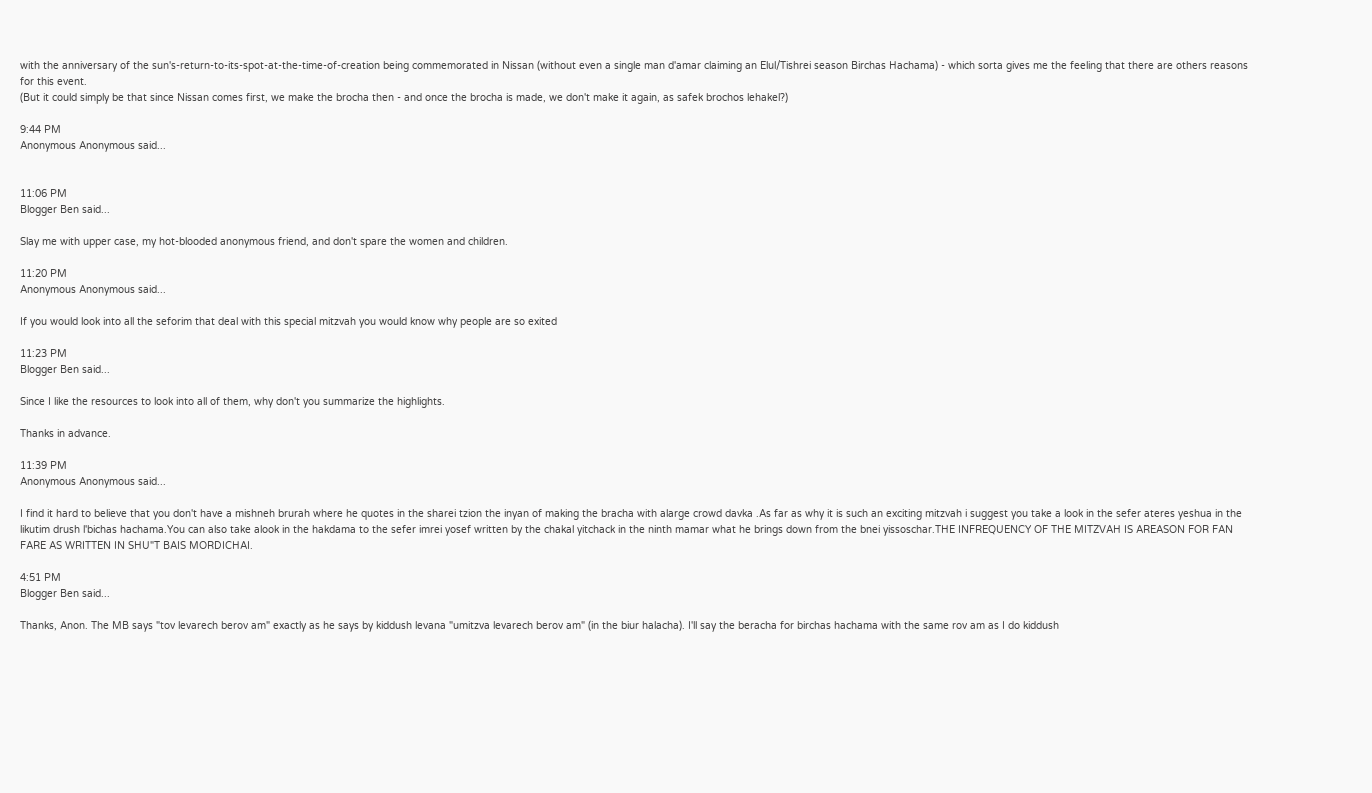with the anniversary of the sun's-return-to-its-spot-at-the-time-of-creation being commemorated in Nissan (without even a single man d'amar claiming an Elul/Tishrei season Birchas Hachama) - which sorta gives me the feeling that there are others reasons for this event.
(But it could simply be that since Nissan comes first, we make the brocha then - and once the brocha is made, we don't make it again, as safek brochos lehakel?)

9:44 PM
Anonymous Anonymous said...


11:06 PM
Blogger Ben said...

Slay me with upper case, my hot-blooded anonymous friend, and don't spare the women and children.

11:20 PM
Anonymous Anonymous said...

If you would look into all the seforim that deal with this special mitzvah you would know why people are so exited

11:23 PM
Blogger Ben said...

Since I like the resources to look into all of them, why don't you summarize the highlights.

Thanks in advance.

11:39 PM
Anonymous Anonymous said...

I find it hard to believe that you don't have a mishneh brurah where he quotes in the sharei tzion the inyan of making the bracha with alarge crowd davka .As far as why it is such an exciting mitzvah i suggest you take a look in the sefer ateres yeshua in the likutim drush l'bichas hachama.You can also take alook in the hakdama to the sefer imrei yosef written by the chakal yitchack in the ninth mamar what he brings down from the bnei yissoschar.THE INFREQUENCY OF THE MITZVAH IS AREASON FOR FAN FARE AS WRITTEN IN SHU"T BAIS MORDICHAI.

4:51 PM
Blogger Ben said...

Thanks, Anon. The MB says "tov levarech berov am" exactly as he says by kiddush levana "umitzva levarech berov am" (in the biur halacha). I'll say the beracha for birchas hachama with the same rov am as I do kiddush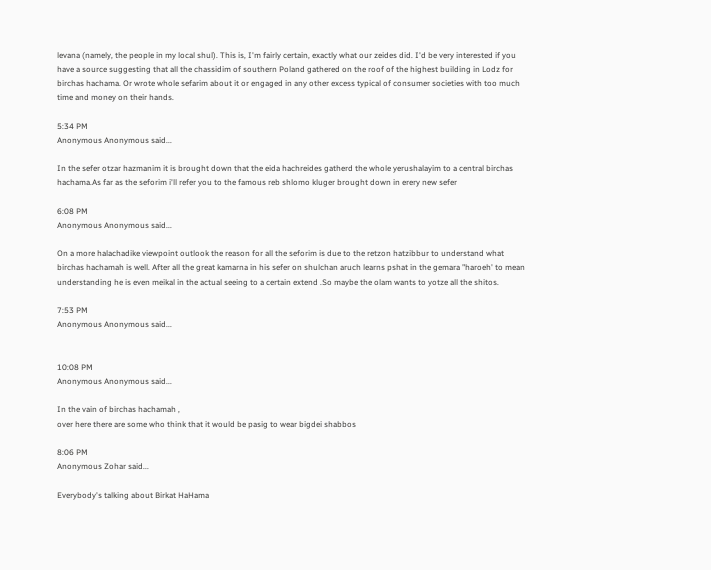levana (namely, the people in my local shul). This is, I'm fairly certain, exactly what our zeides did. I'd be very interested if you have a source suggesting that all the chassidim of southern Poland gathered on the roof of the highest building in Lodz for birchas hachama. Or wrote whole sefarim about it or engaged in any other excess typical of consumer societies with too much time and money on their hands.

5:34 PM
Anonymous Anonymous said...

In the sefer otzar hazmanim it is brought down that the eida hachreides gatherd the whole yerushalayim to a central birchas hachama.As far as the seforim i'll refer you to the famous reb shlomo kluger brought down in erery new sefer

6:08 PM
Anonymous Anonymous said...

On a more halachadike viewpoint outlook the reason for all the seforim is due to the retzon hatzibbur to understand what birchas hachamah is well. After all the great kamarna in his sefer on shulchan aruch learns pshat in the gemara "haroeh' to mean understanding he is even meikal in the actual seeing to a certain extend .So maybe the olam wants to yotze all the shitos.

7:53 PM
Anonymous Anonymous said...


10:08 PM
Anonymous Anonymous said...

In the vain of birchas hachamah ,
over here there are some who think that it would be pasig to wear bigdei shabbos

8:06 PM
Anonymous Zohar said...

Everybody's talking about Birkat HaHama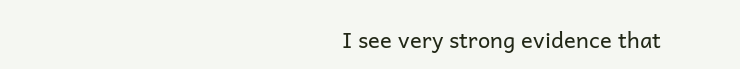I see very strong evidence that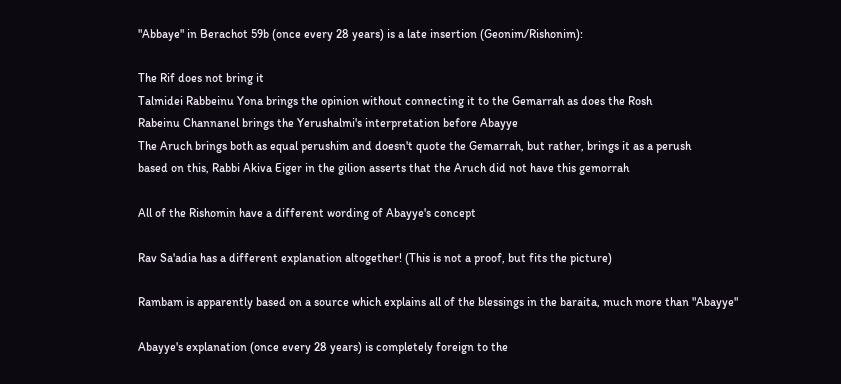"Abbaye" in Berachot 59b (once every 28 years) is a late insertion (Geonim/Rishonim):

The Rif does not bring it
Talmidei Rabbeinu Yona brings the opinion without connecting it to the Gemarrah as does the Rosh
Rabeinu Channanel brings the Yerushalmi's interpretation before Abayye
The Aruch brings both as equal perushim and doesn't quote the Gemarrah, but rather, brings it as a perush
based on this, Rabbi Akiva Eiger in the gilion asserts that the Aruch did not have this gemorrah

All of the Rishomin have a different wording of Abayye's concept

Rav Sa'adia has a different explanation altogether! (This is not a proof, but fits the picture)

Rambam is apparently based on a source which explains all of the blessings in the baraita, much more than "Abayye"

Abayye's explanation (once every 28 years) is completely foreign to the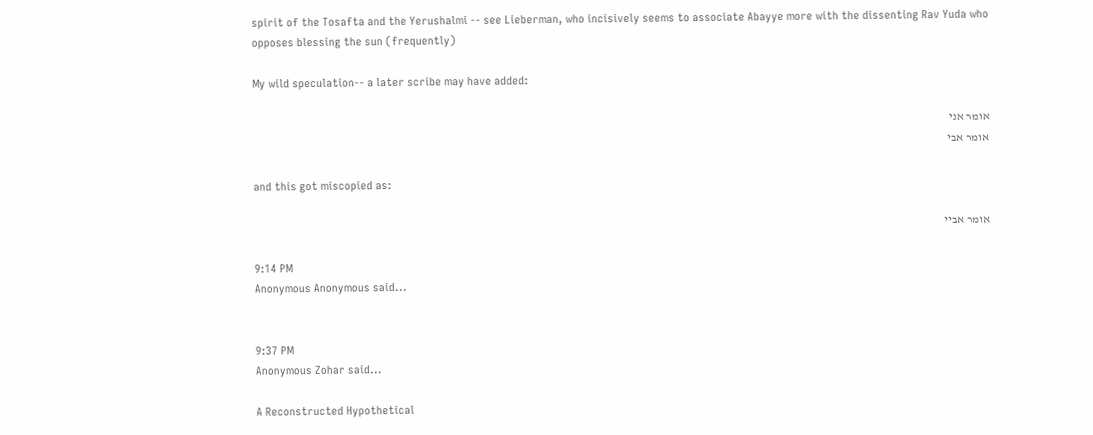spirit of the Tosafta and the Yerushalmi -- see Lieberman, who incisively seems to associate Abayye more with the dissenting Rav Yuda who opposes blessing the sun (frequently)

My wild speculation-- a later scribe may have added:

אומר אני
אומר אבי

and this got miscopied as:

אומר אביי

9:14 PM
Anonymous Anonymous said...


9:37 PM
Anonymous Zohar said...

A Reconstructed Hypothetical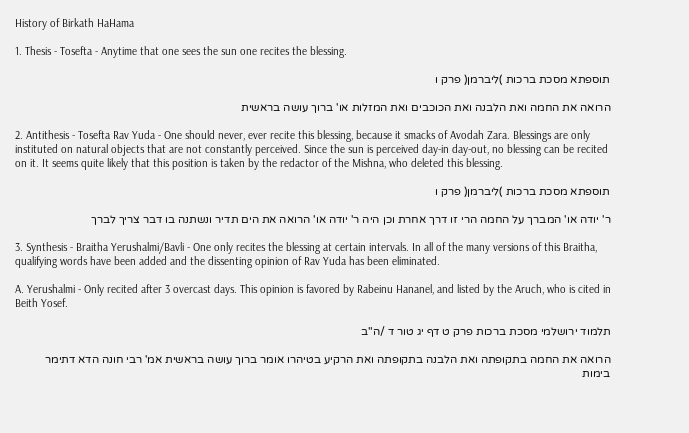History of Birkath HaHama

1. Thesis - Tosefta - Anytime that one sees the sun one recites the blessing.

תוספתא מסכת ברכות )ליברמן( פרק ו

הרואה את החמה ואת הלבנה ואת הכוכבים ואת המזלות או' ברוך עושה בראשית

2. Antithesis - Tosefta Rav Yuda - One should never, ever recite this blessing, because it smacks of Avodah Zara. Blessings are only instituted on natural objects that are not constantly perceived. Since the sun is perceived day-in day-out, no blessing can be recited on it. It seems quite likely that this position is taken by the redactor of the Mishna, who deleted this blessing.

תוספתא מסכת ברכות )ליברמן( פרק ו

ר' יודה או' המברך על החמה הרי זו דרך אחרת וכן היה ר' יודה או' הרואה את הים תדיר ונשתנה בו דבר צריך לברך

3. Synthesis - Braitha Yerushalmi/Bavli - One only recites the blessing at certain intervals. In all of the many versions of this Braitha, qualifying words have been added and the dissenting opinion of Rav Yuda has been eliminated.

A. Yerushalmi - Only recited after 3 overcast days. This opinion is favored by Rabeinu Hananel, and listed by the Aruch, who is cited in Beith Yosef.

תלמוד ירושלמי מסכת ברכות פרק ט דף יג טור ד /ה"ב

הרואה את החמה בתקופתה ואת הלבנה בתקופתה ואת הרקיע בטיהרו אומר ברוך עושה בראשית אמ' רבי חונה הדא דתימר בימות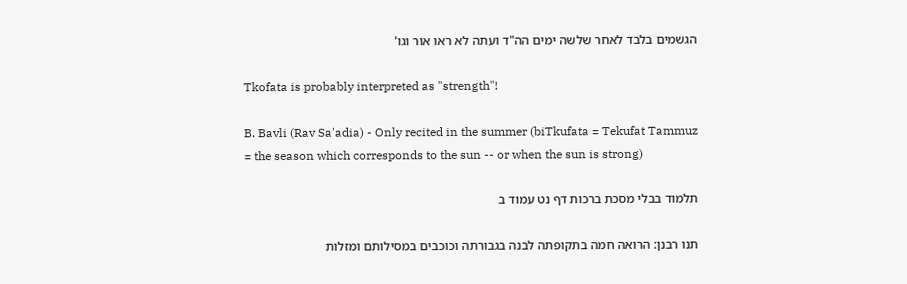הגשמים בלבד לאחר שלשה ימים הה"ד ועתה לא ראו אור וגו'

Tkofata is probably interpreted as "strength"!

B. Bavli (Rav Sa'adia) - Only recited in the summer (biTkufata = Tekufat Tammuz = the season which corresponds to the sun -- or when the sun is strong)

תלמוד בבלי מסכת ברכות דף נט עמוד ב

תנו רבנן: הרואה חמה בתקופתה לבנה בגבורתה וכוכבים במסילותם ומזלות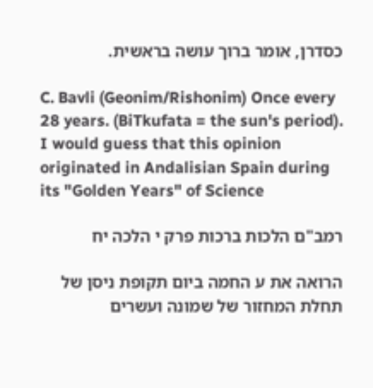כסדרן, אומר ברוך עושה בראשית.

C. Bavli (Geonim/Rishonim) Once every 28 years. (BiTkufata = the sun's period). I would guess that this opinion originated in Andalisian Spain during its "Golden Years" of Science

רמב"ם הלכות ברכות פרק י הלכה יח

הרואה את ע החמה ביום תקופת ניסן של תחלת המחזור של שמונה ועשרים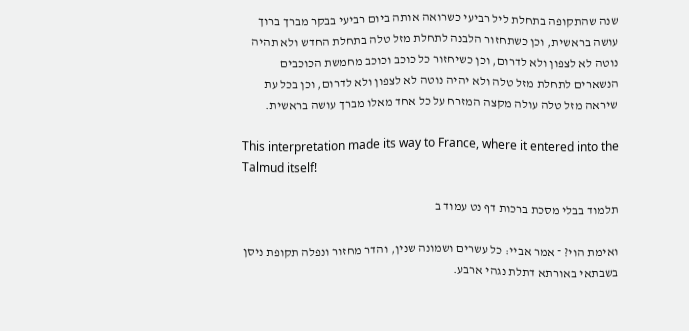שנה שהתקופה בתחלת ליל רביעי כשרואה אותה ביום רביעי בבקר מברך ברוך עושה בראשית, וכן כשתחזור הלבנה לתחלת מזל טלה בתחלת החדש ולא תהיה נוטה לא לצפון ולא לדרום, וכן כשיחזור כל כוכב וכוכב מחמשת הכוכבים הנשארים לתחלת מזל טלה ולא יהיה נוטה לא לצפון ולא לדרום, וכן בכל עת שיראה מזל טלה עולה מקצה המזרח על כל אחד מאלו מברך עושה בראשית.

This interpretation made its way to France, where it entered into the Talmud itself!

תלמוד בבלי מסכת ברכות דף נט עמוד ב

ואימת הוי? ־ אמר אביי: כל עשרים ושמונה שנין, והדר מחזור ונפלה תקופת ניסן בשבתאי באורתא דתלת נגהי ארבע.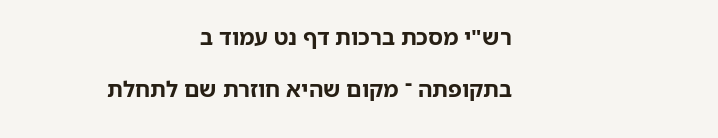רש"י מסכת ברכות דף נט עמוד ב

בתקופתה ־ מקום שהיא חוזרת שם לתחלת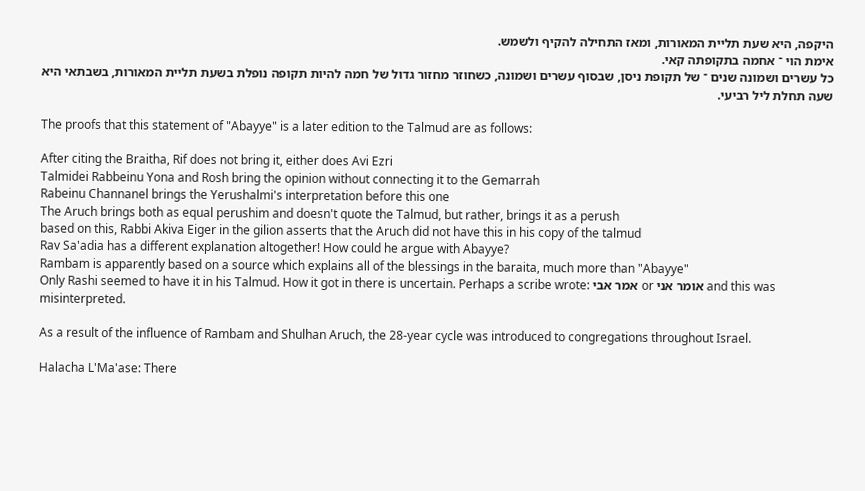היקפה, היא שעת תליית המאורות, ומאז התחילה להקיף ולשמש.
אימת הוי ־ אחמה בתקופתה קאי.
כל עשרים ושמונה שנים ־ של תקופת ניסן, שבסוף עשרים ושמונה, כשחוזר מחזור גדול של חמה להיות תקופה נופלת בשעת תליית המאורות, בשבתאי היא שעה תחלת ליל רביעי.

The proofs that this statement of "Abayye" is a later edition to the Talmud are as follows:

After citing the Braitha, Rif does not bring it, either does Avi Ezri
Talmidei Rabbeinu Yona and Rosh bring the opinion without connecting it to the Gemarrah
Rabeinu Channanel brings the Yerushalmi's interpretation before this one
The Aruch brings both as equal perushim and doesn't quote the Talmud, but rather, brings it as a perush
based on this, Rabbi Akiva Eiger in the gilion asserts that the Aruch did not have this in his copy of the talmud
Rav Sa'adia has a different explanation altogether! How could he argue with Abayye?
Rambam is apparently based on a source which explains all of the blessings in the baraita, much more than "Abayye"
Only Rashi seemed to have it in his Talmud. How it got in there is uncertain. Perhaps a scribe wrote: אמר אבי or אומר אני and this was misinterpreted.

As a result of the influence of Rambam and Shulhan Aruch, the 28-year cycle was introduced to congregations throughout Israel.

Halacha L'Ma'ase: There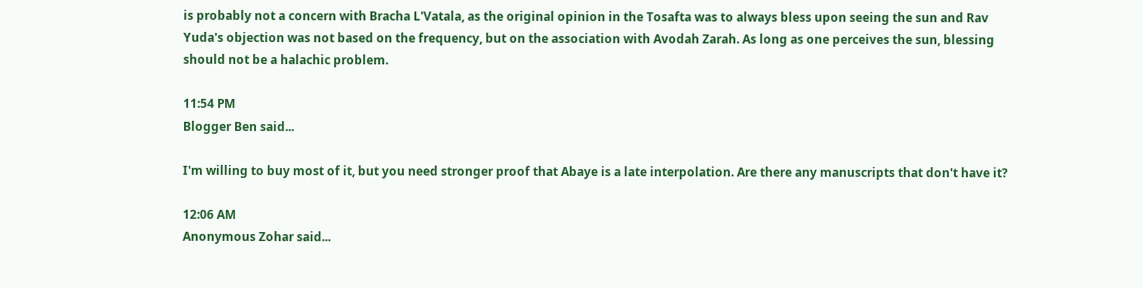is probably not a concern with Bracha L'Vatala, as the original opinion in the Tosafta was to always bless upon seeing the sun and Rav Yuda's objection was not based on the frequency, but on the association with Avodah Zarah. As long as one perceives the sun, blessing should not be a halachic problem.

11:54 PM
Blogger Ben said...

I'm willing to buy most of it, but you need stronger proof that Abaye is a late interpolation. Are there any manuscripts that don't have it?

12:06 AM
Anonymous Zohar said...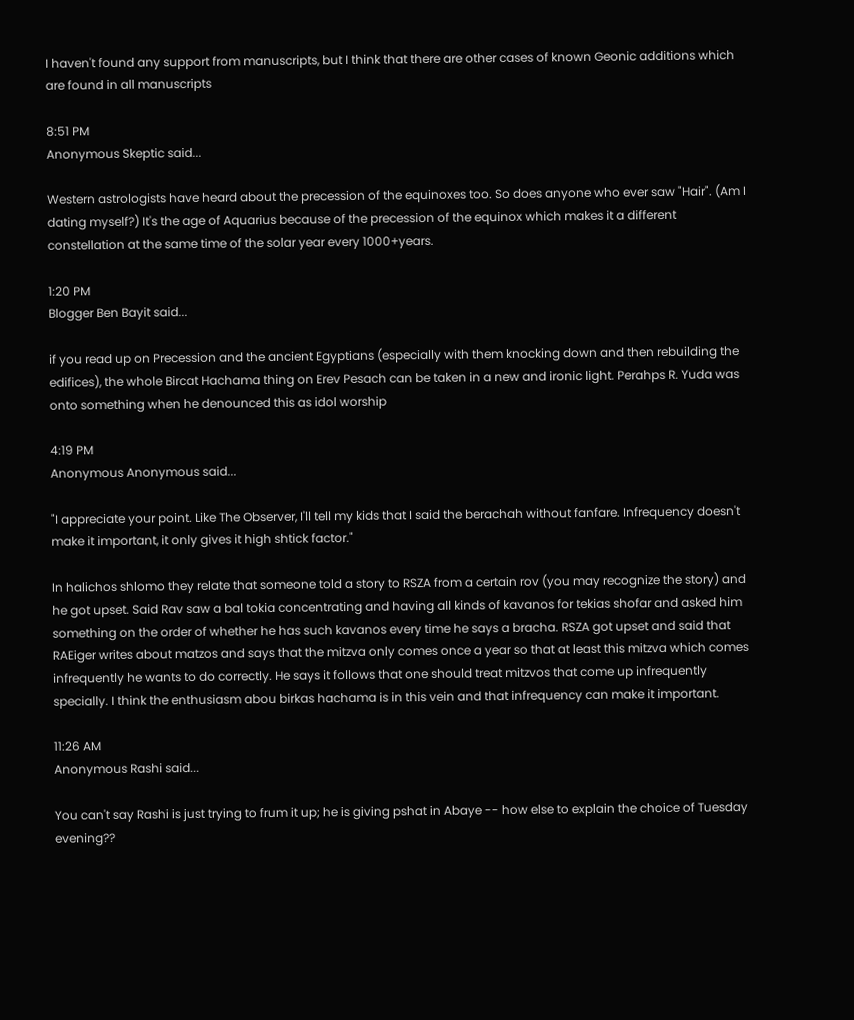I haven't found any support from manuscripts, but I think that there are other cases of known Geonic additions which are found in all manuscripts

8:51 PM
Anonymous Skeptic said...

Western astrologists have heard about the precession of the equinoxes too. So does anyone who ever saw "Hair". (Am I dating myself?) It's the age of Aquarius because of the precession of the equinox which makes it a different constellation at the same time of the solar year every 1000+years.

1:20 PM
Blogger Ben Bayit said...

if you read up on Precession and the ancient Egyptians (especially with them knocking down and then rebuilding the edifices), the whole Bircat Hachama thing on Erev Pesach can be taken in a new and ironic light. Perahps R. Yuda was onto something when he denounced this as idol worship

4:19 PM
Anonymous Anonymous said...

"I appreciate your point. Like The Observer, I'll tell my kids that I said the berachah without fanfare. Infrequency doesn't make it important, it only gives it high shtick factor."

In halichos shlomo they relate that someone told a story to RSZA from a certain rov (you may recognize the story) and he got upset. Said Rav saw a bal tokia concentrating and having all kinds of kavanos for tekias shofar and asked him something on the order of whether he has such kavanos every time he says a bracha. RSZA got upset and said that RAEiger writes about matzos and says that the mitzva only comes once a year so that at least this mitzva which comes infrequently he wants to do correctly. He says it follows that one should treat mitzvos that come up infrequently specially. I think the enthusiasm abou birkas hachama is in this vein and that infrequency can make it important.

11:26 AM
Anonymous Rashi said...

You can't say Rashi is just trying to frum it up; he is giving pshat in Abaye -- how else to explain the choice of Tuesday evening??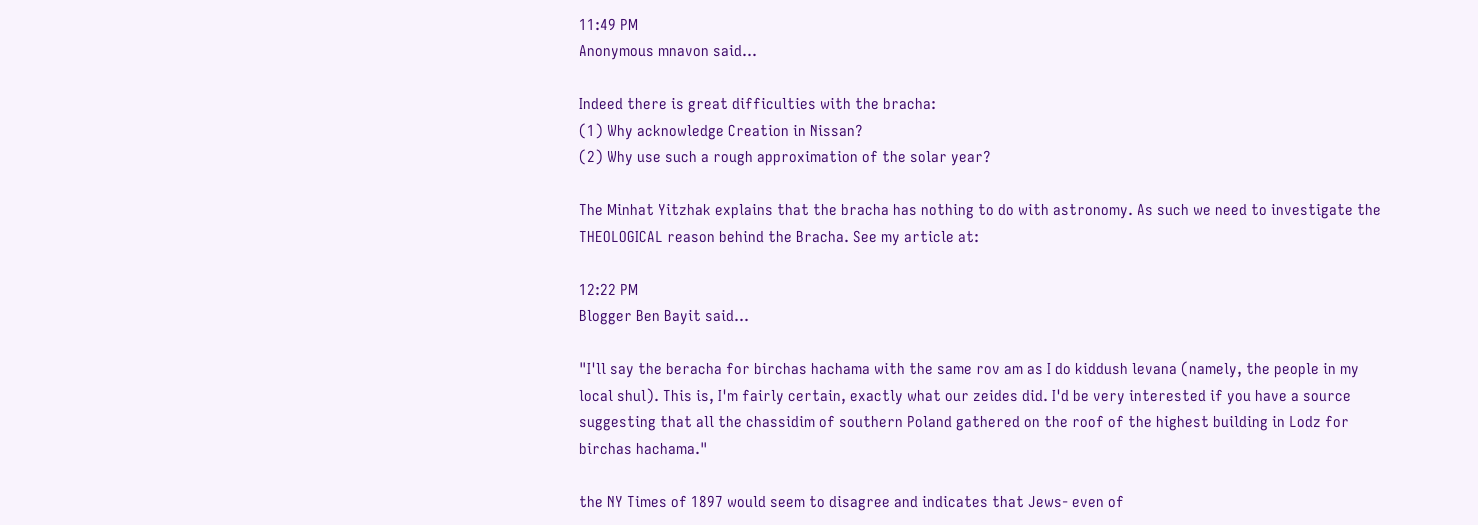11:49 PM
Anonymous mnavon said...

Indeed there is great difficulties with the bracha:
(1) Why acknowledge Creation in Nissan?
(2) Why use such a rough approximation of the solar year?

The Minhat Yitzhak explains that the bracha has nothing to do with astronomy. As such we need to investigate the THEOLOGICAL reason behind the Bracha. See my article at:

12:22 PM
Blogger Ben Bayit said...

"I'll say the beracha for birchas hachama with the same rov am as I do kiddush levana (namely, the people in my local shul). This is, I'm fairly certain, exactly what our zeides did. I'd be very interested if you have a source suggesting that all the chassidim of southern Poland gathered on the roof of the highest building in Lodz for birchas hachama."

the NY Times of 1897 would seem to disagree and indicates that Jews- even of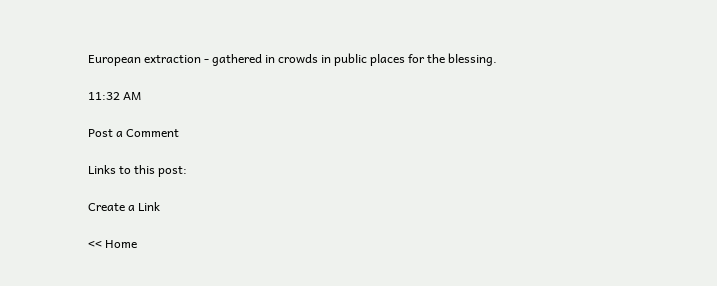European extraction - gathered in crowds in public places for the blessing.

11:32 AM

Post a Comment

Links to this post:

Create a Link

<< Home